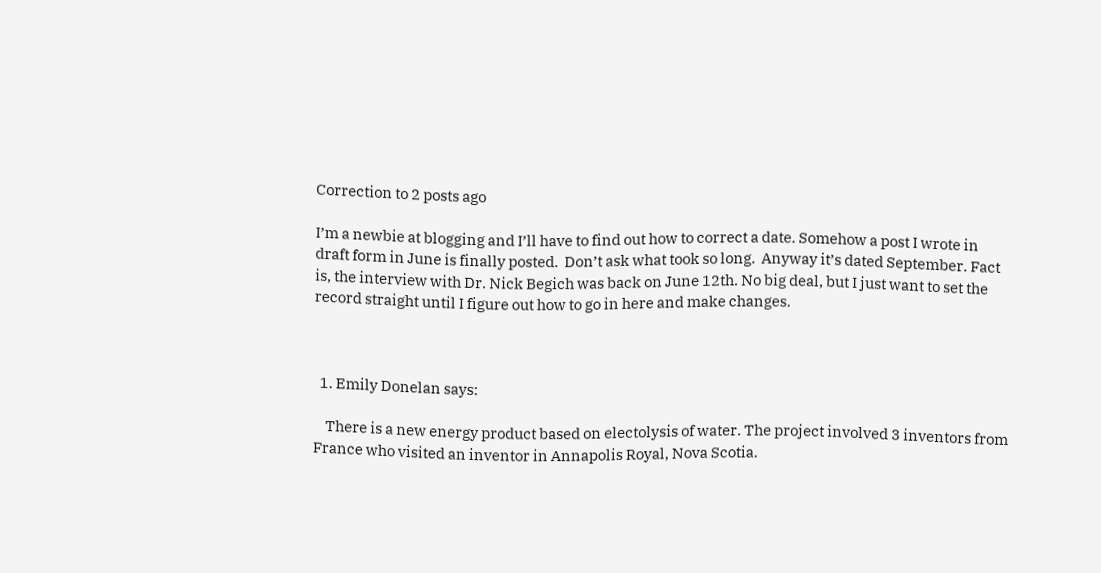Correction to 2 posts ago

I’m a newbie at blogging and I’ll have to find out how to correct a date. Somehow a post I wrote in draft form in June is finally posted.  Don’t ask what took so long.  Anyway it’s dated September. Fact is, the interview with Dr. Nick Begich was back on June 12th. No big deal, but I just want to set the record straight until I figure out how to go in here and make changes.



  1. Emily Donelan says:

    There is a new energy product based on electolysis of water. The project involved 3 inventors from France who visited an inventor in Annapolis Royal, Nova Scotia.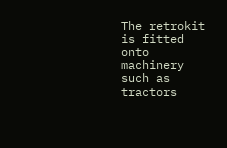The retrokit is fitted onto machinery such as tractors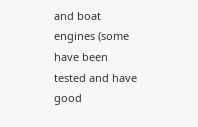and boat engines (some have been tested and have good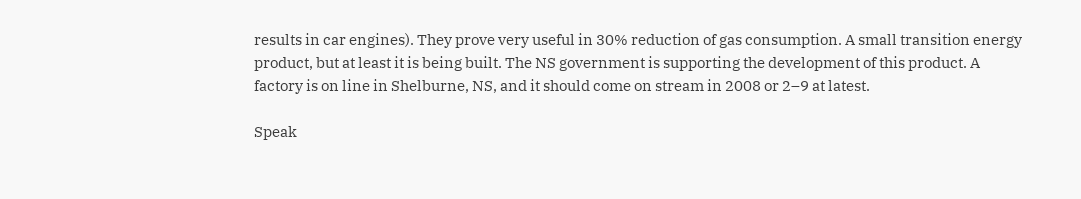results in car engines). They prove very useful in 30% reduction of gas consumption. A small transition energy product, but at least it is being built. The NS government is supporting the development of this product. A factory is on line in Shelburne, NS, and it should come on stream in 2008 or 2–9 at latest.

Speak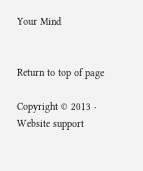Your Mind


Return to top of page

Copyright © 2013 · Website support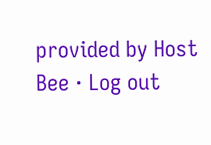provided by Host Bee · Log out